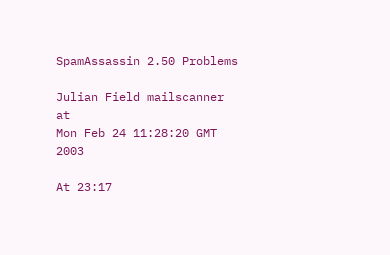SpamAssassin 2.50 Problems

Julian Field mailscanner at
Mon Feb 24 11:28:20 GMT 2003

At 23:17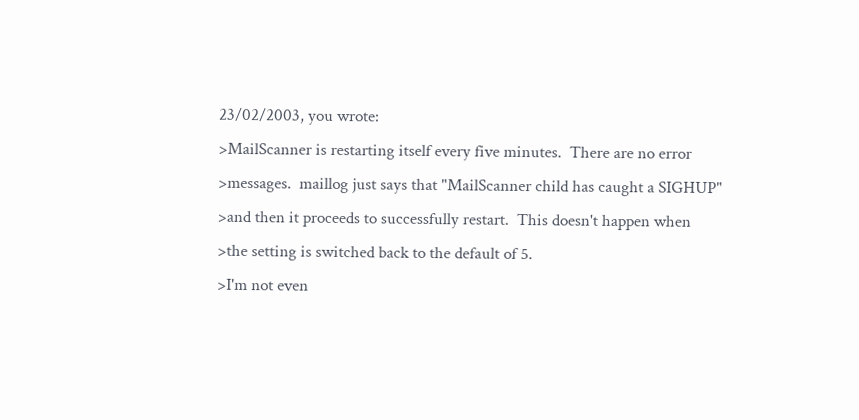23/02/2003, you wrote:
>MailScanner is restarting itself every five minutes.  There are no error
>messages.  maillog just says that "MailScanner child has caught a SIGHUP"
>and then it proceeds to successfully restart.  This doesn't happen when
>the setting is switched back to the default of 5.
>I'm not even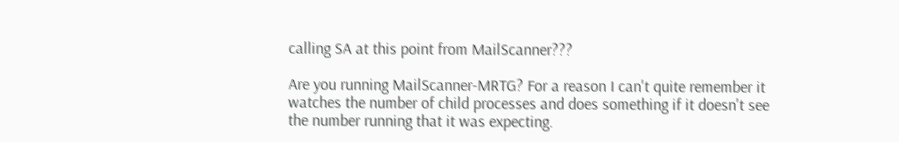calling SA at this point from MailScanner???

Are you running MailScanner-MRTG? For a reason I can't quite remember it
watches the number of child processes and does something if it doesn't see
the number running that it was expecting.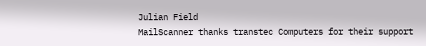Julian Field
MailScanner thanks transtec Computers for their support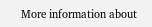More information about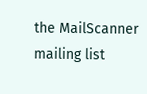the MailScanner mailing list